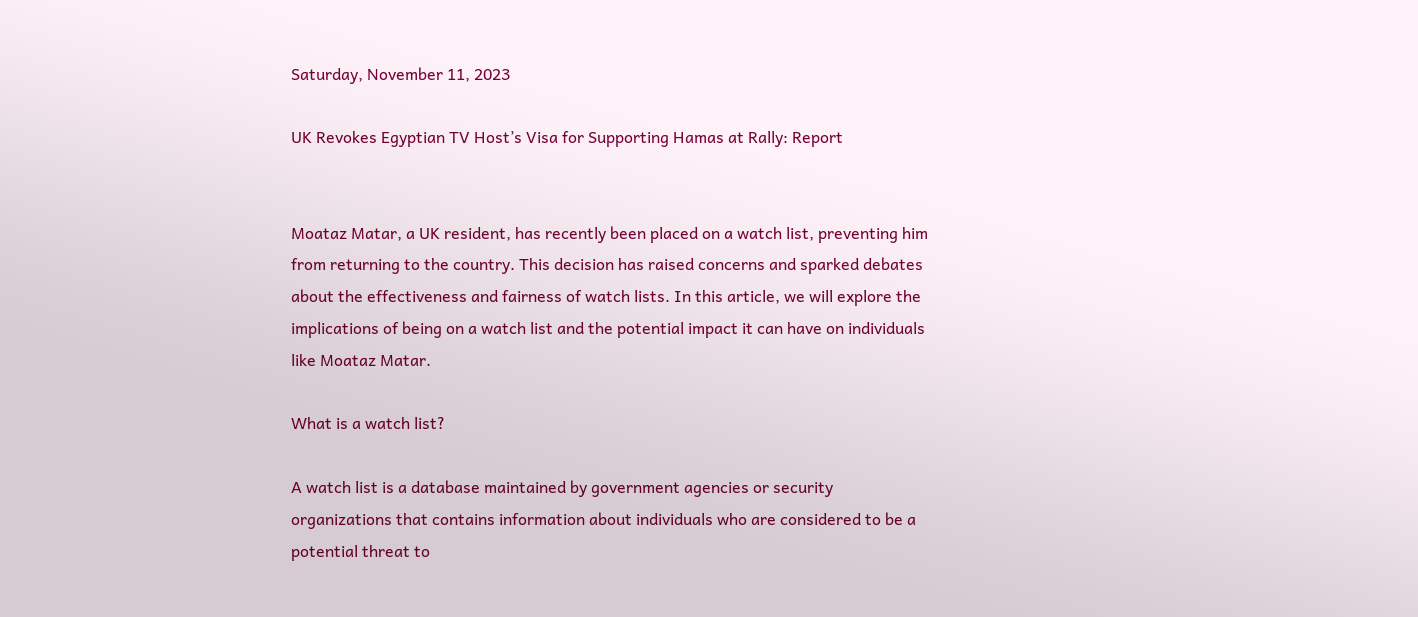Saturday, November 11, 2023

UK Revokes Egyptian TV Host’s Visa for Supporting Hamas at Rally: Report


Moataz Matar, a UK resident, has recently been placed on a watch list, preventing him from returning to the country. This decision has raised concerns and sparked debates about the effectiveness and fairness of watch lists. In this article, we will explore the implications of being on a watch list and the potential impact it can have on individuals like Moataz Matar.

What is a watch list?

A watch list is a database maintained by government agencies or security organizations that contains information about individuals who are considered to be a potential threat to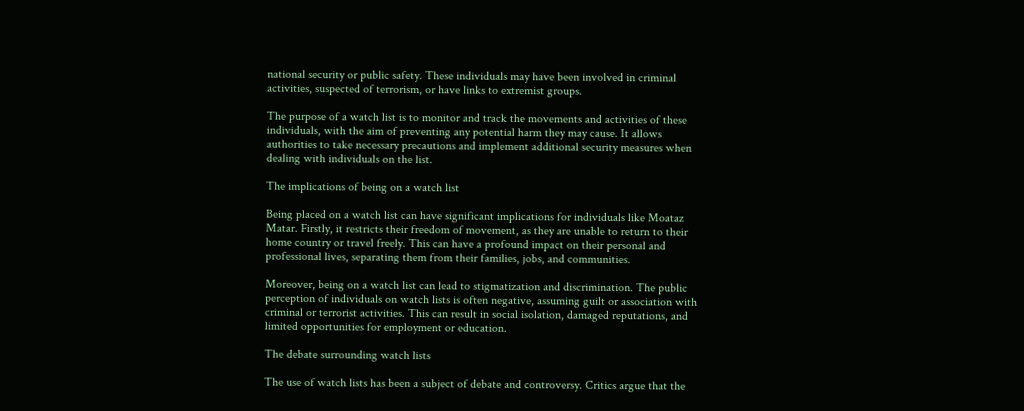national security or public safety. These individuals may have been involved in criminal activities, suspected of terrorism, or have links to extremist groups.

The purpose of a watch list is to monitor and track the movements and activities of these individuals, with the aim of preventing any potential harm they may cause. It allows authorities to take necessary precautions and implement additional security measures when dealing with individuals on the list.

The implications of being on a watch list

Being placed on a watch list can have significant implications for individuals like Moataz Matar. Firstly, it restricts their freedom of movement, as they are unable to return to their home country or travel freely. This can have a profound impact on their personal and professional lives, separating them from their families, jobs, and communities.

Moreover, being on a watch list can lead to stigmatization and discrimination. The public perception of individuals on watch lists is often negative, assuming guilt or association with criminal or terrorist activities. This can result in social isolation, damaged reputations, and limited opportunities for employment or education.

The debate surrounding watch lists

The use of watch lists has been a subject of debate and controversy. Critics argue that the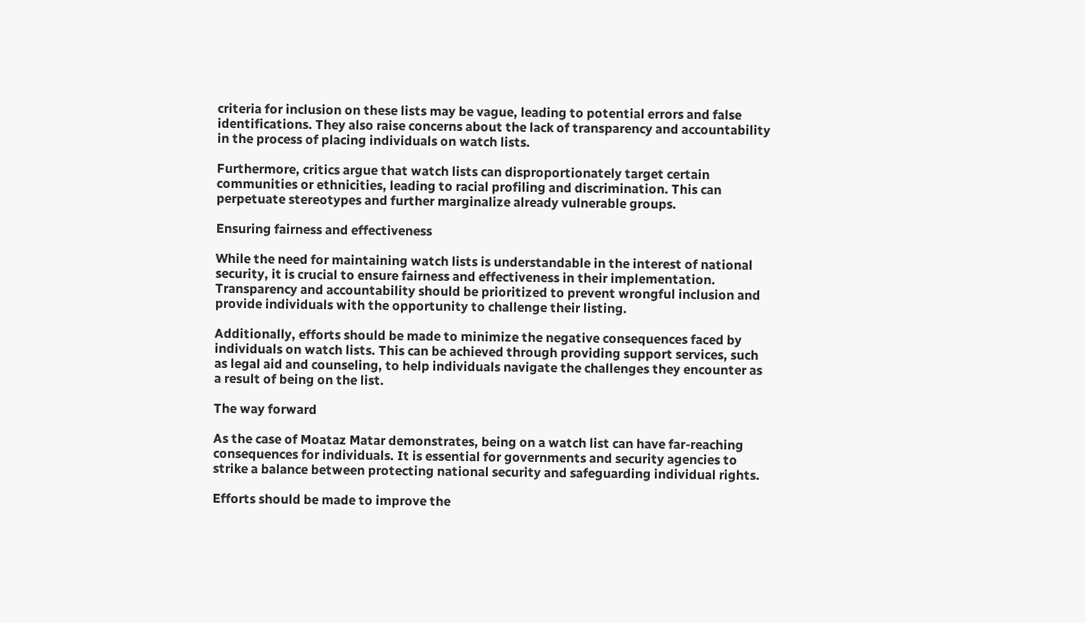criteria for inclusion on these lists may be vague, leading to potential errors and false identifications. They also raise concerns about the lack of transparency and accountability in the process of placing individuals on watch lists.

Furthermore, critics argue that watch lists can disproportionately target certain communities or ethnicities, leading to racial profiling and discrimination. This can perpetuate stereotypes and further marginalize already vulnerable groups.

Ensuring fairness and effectiveness

While the need for maintaining watch lists is understandable in the interest of national security, it is crucial to ensure fairness and effectiveness in their implementation. Transparency and accountability should be prioritized to prevent wrongful inclusion and provide individuals with the opportunity to challenge their listing.

Additionally, efforts should be made to minimize the negative consequences faced by individuals on watch lists. This can be achieved through providing support services, such as legal aid and counseling, to help individuals navigate the challenges they encounter as a result of being on the list.

The way forward

As the case of Moataz Matar demonstrates, being on a watch list can have far-reaching consequences for individuals. It is essential for governments and security agencies to strike a balance between protecting national security and safeguarding individual rights.

Efforts should be made to improve the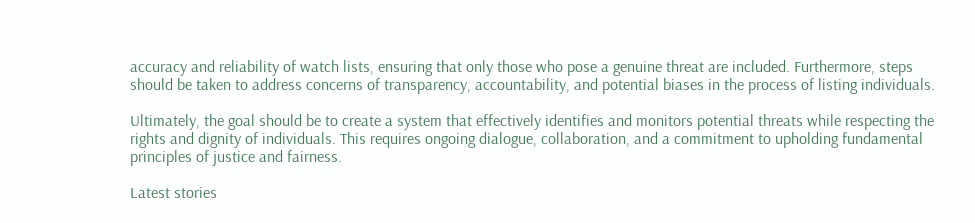accuracy and reliability of watch lists, ensuring that only those who pose a genuine threat are included. Furthermore, steps should be taken to address concerns of transparency, accountability, and potential biases in the process of listing individuals.

Ultimately, the goal should be to create a system that effectively identifies and monitors potential threats while respecting the rights and dignity of individuals. This requires ongoing dialogue, collaboration, and a commitment to upholding fundamental principles of justice and fairness.

Latest stories